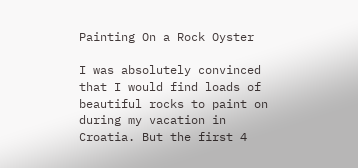Painting On a Rock Oyster

I was absolutely convinced that I would find loads of beautiful rocks to paint on during my vacation in Croatia. But the first 4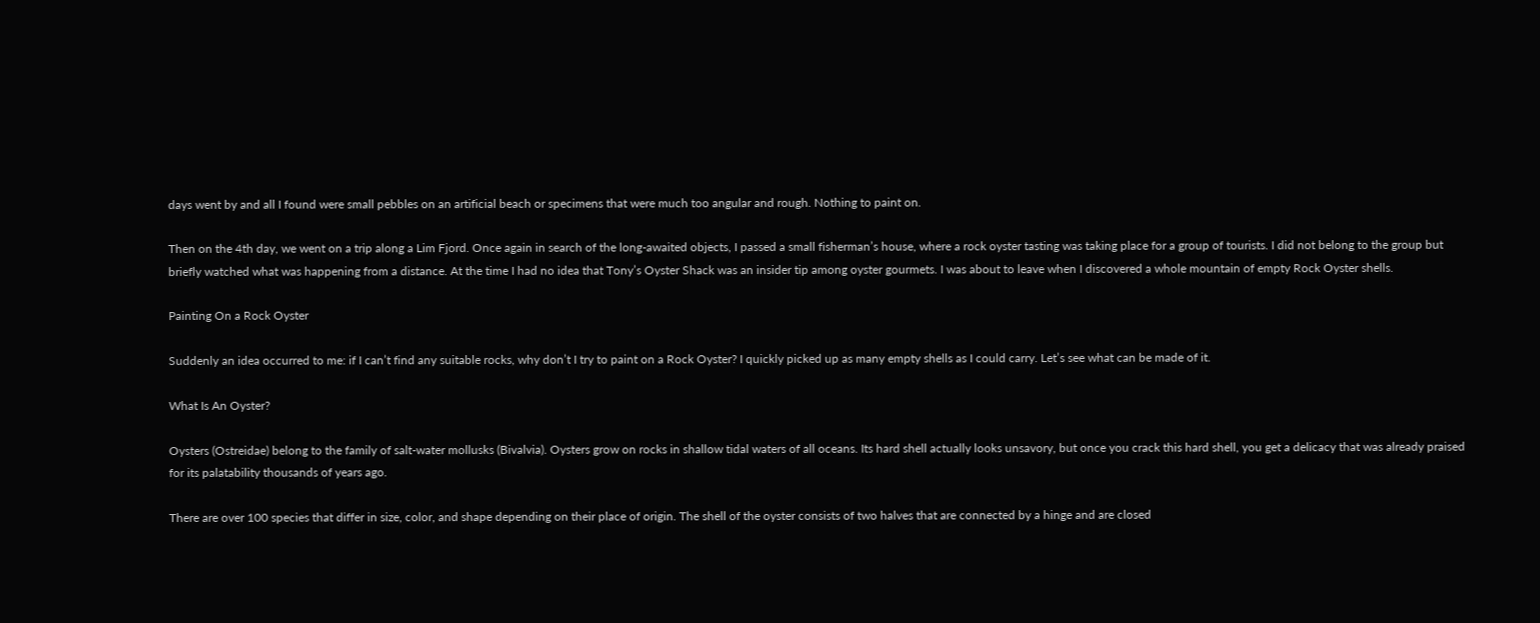days went by and all I found were small pebbles on an artificial beach or specimens that were much too angular and rough. Nothing to paint on.

Then on the 4th day, we went on a trip along a Lim Fjord. Once again in search of the long-awaited objects, I passed a small fisherman’s house, where a rock oyster tasting was taking place for a group of tourists. I did not belong to the group but briefly watched what was happening from a distance. At the time I had no idea that Tony’s Oyster Shack was an insider tip among oyster gourmets. I was about to leave when I discovered a whole mountain of empty Rock Oyster shells.

Painting On a Rock Oyster

Suddenly an idea occurred to me: if I can’t find any suitable rocks, why don’t I try to paint on a Rock Oyster? I quickly picked up as many empty shells as I could carry. Let’s see what can be made of it.

What Is An Oyster?

Oysters (Ostreidae) belong to the family of salt-water mollusks (Bivalvia). Oysters grow on rocks in shallow tidal waters of all oceans. Its hard shell actually looks unsavory, but once you crack this hard shell, you get a delicacy that was already praised for its palatability thousands of years ago.

There are over 100 species that differ in size, color, and shape depending on their place of origin. The shell of the oyster consists of two halves that are connected by a hinge and are closed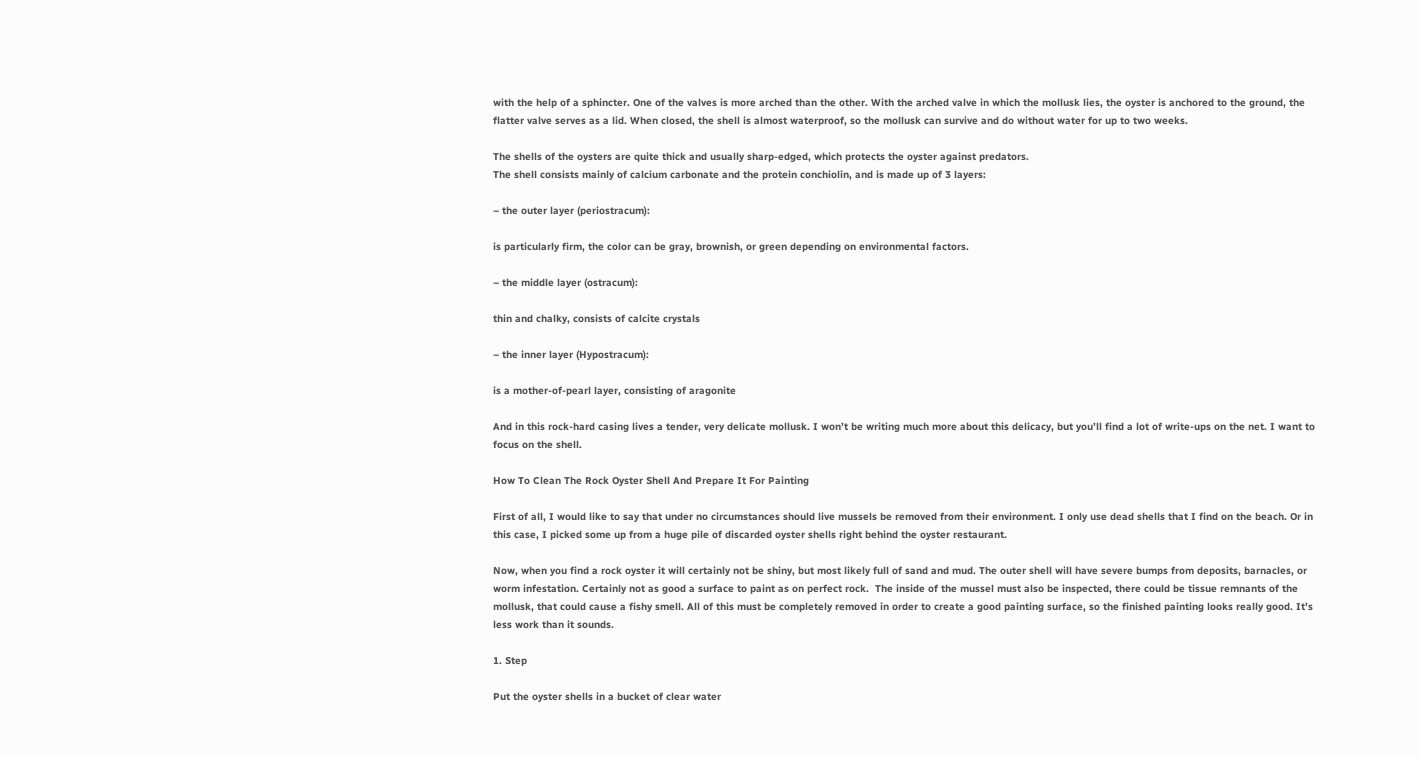with the help of a sphincter. One of the valves is more arched than the other. With the arched valve in which the mollusk lies, the oyster is anchored to the ground, the flatter valve serves as a lid. When closed, the shell is almost waterproof, so the mollusk can survive and do without water for up to two weeks.

The shells of the oysters are quite thick and usually sharp-edged, which protects the oyster against predators.
The shell consists mainly of calcium carbonate and the protein conchiolin, and is made up of 3 layers:

– the outer layer (periostracum):

is particularly firm, the color can be gray, brownish, or green depending on environmental factors.

– the middle layer (ostracum):

thin and chalky, consists of calcite crystals

– the inner layer (Hypostracum):

is a mother-of-pearl layer, consisting of aragonite

And in this rock-hard casing lives a tender, very delicate mollusk. I won’t be writing much more about this delicacy, but you’ll find a lot of write-ups on the net. I want to focus on the shell.

How To Clean The Rock Oyster Shell And Prepare It For Painting

First of all, I would like to say that under no circumstances should live mussels be removed from their environment. I only use dead shells that I find on the beach. Or in this case, I picked some up from a huge pile of discarded oyster shells right behind the oyster restaurant.

Now, when you find a rock oyster it will certainly not be shiny, but most likely full of sand and mud. The outer shell will have severe bumps from deposits, barnacles, or worm infestation. Certainly not as good a surface to paint as on perfect rock.  The inside of the mussel must also be inspected, there could be tissue remnants of the mollusk, that could cause a fishy smell. All of this must be completely removed in order to create a good painting surface, so the finished painting looks really good. It’s less work than it sounds.

1. Step

Put the oyster shells in a bucket of clear water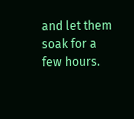and let them soak for a few hours.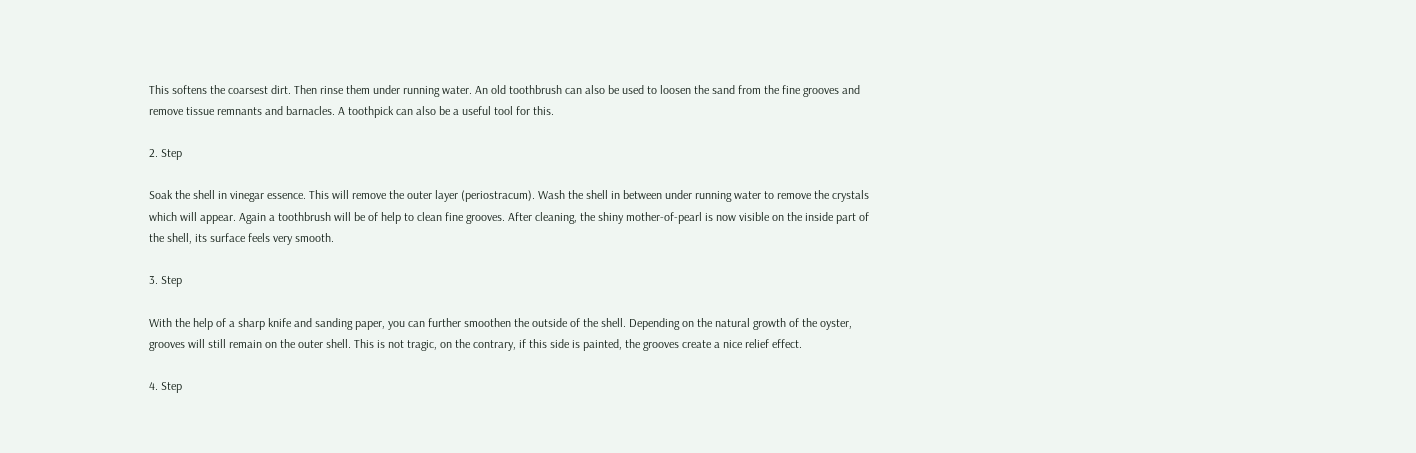This softens the coarsest dirt. Then rinse them under running water. An old toothbrush can also be used to loosen the sand from the fine grooves and remove tissue remnants and barnacles. A toothpick can also be a useful tool for this.

2. Step

Soak the shell in vinegar essence. This will remove the outer layer (periostracum). Wash the shell in between under running water to remove the crystals which will appear. Again a toothbrush will be of help to clean fine grooves. After cleaning, the shiny mother-of-pearl is now visible on the inside part of the shell, its surface feels very smooth.

3. Step

With the help of a sharp knife and sanding paper, you can further smoothen the outside of the shell. Depending on the natural growth of the oyster, grooves will still remain on the outer shell. This is not tragic, on the contrary, if this side is painted, the grooves create a nice relief effect.

4. Step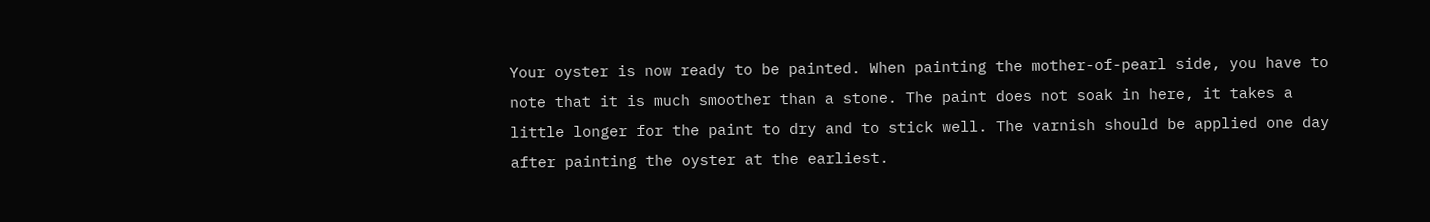Your oyster is now ready to be painted. When painting the mother-of-pearl side, you have to note that it is much smoother than a stone. The paint does not soak in here, it takes a little longer for the paint to dry and to stick well. The varnish should be applied one day after painting the oyster at the earliest.